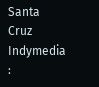Santa Cruz Indymedia :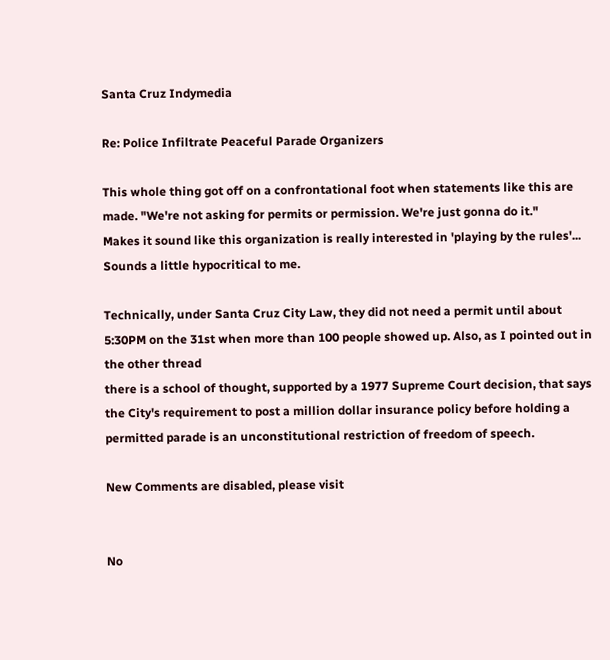Santa Cruz Indymedia

Re: Police Infiltrate Peaceful Parade Organizers

This whole thing got off on a confrontational foot when statements like this are made. "We're not asking for permits or permission. We're just gonna do it."
Makes it sound like this organization is really interested in 'playing by the rules'...
Sounds a little hypocritical to me.

Technically, under Santa Cruz City Law, they did not need a permit until about 5:30PM on the 31st when more than 100 people showed up. Also, as I pointed out in the other thread
there is a school of thought, supported by a 1977 Supreme Court decision, that says the City's requirement to post a million dollar insurance policy before holding a permitted parade is an unconstitutional restriction of freedom of speech.

New Comments are disabled, please visit


No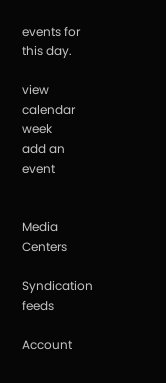events for this day.

view calendar week
add an event


Media Centers

Syndication feeds

Account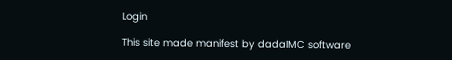Login

This site made manifest by dadaIMC software